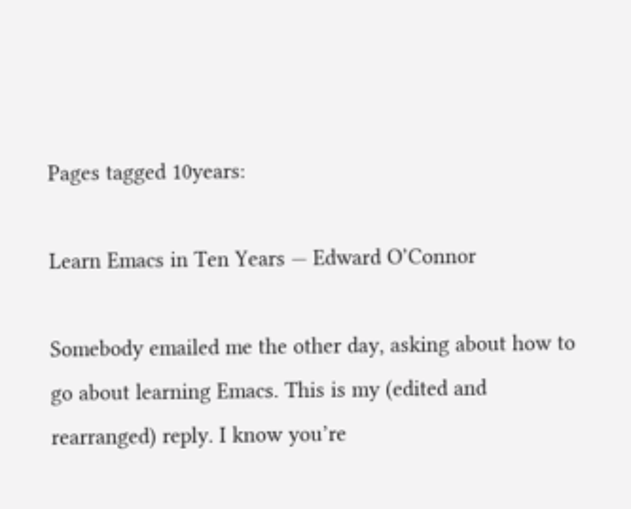Pages tagged 10years:

Learn Emacs in Ten Years — Edward O’Connor

Somebody emailed me the other day, asking about how to go about learning Emacs. This is my (edited and rearranged) reply. I know you’re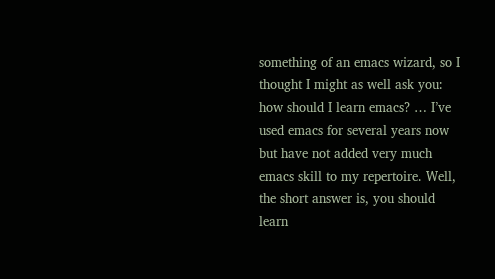something of an emacs wizard, so I thought I might as well ask you: how should I learn emacs? … I’ve used emacs for several years now but have not added very much emacs skill to my repertoire. Well, the short answer is, you should learn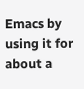Emacs by using it for about a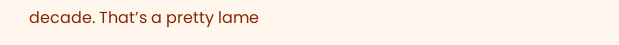decade. That’s a pretty lame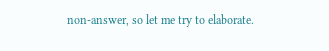non-answer, so let me try to elaborate.